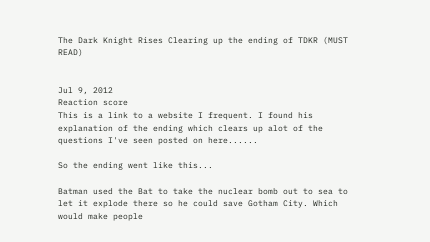The Dark Knight Rises Clearing up the ending of TDKR (MUST READ)


Jul 9, 2012
Reaction score
This is a link to a website I frequent. I found his explanation of the ending which clears up alot of the questions I've seen posted on here......

So the ending went like this...

Batman used the Bat to take the nuclear bomb out to sea to let it explode there so he could save Gotham City. Which would make people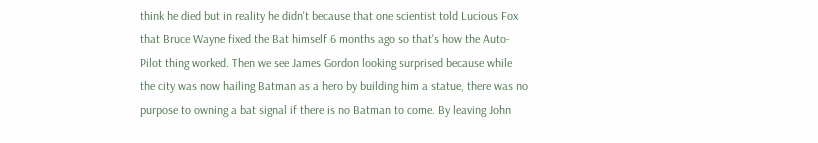think he died but in reality he didn't because that one scientist told Lucious Fox that Bruce Wayne fixed the Bat himself 6 months ago so that's how the Auto-Pilot thing worked. Then we see James Gordon looking surprised because while the city was now hailing Batman as a hero by building him a statue, there was no purpose to owning a bat signal if there is no Batman to come. By leaving John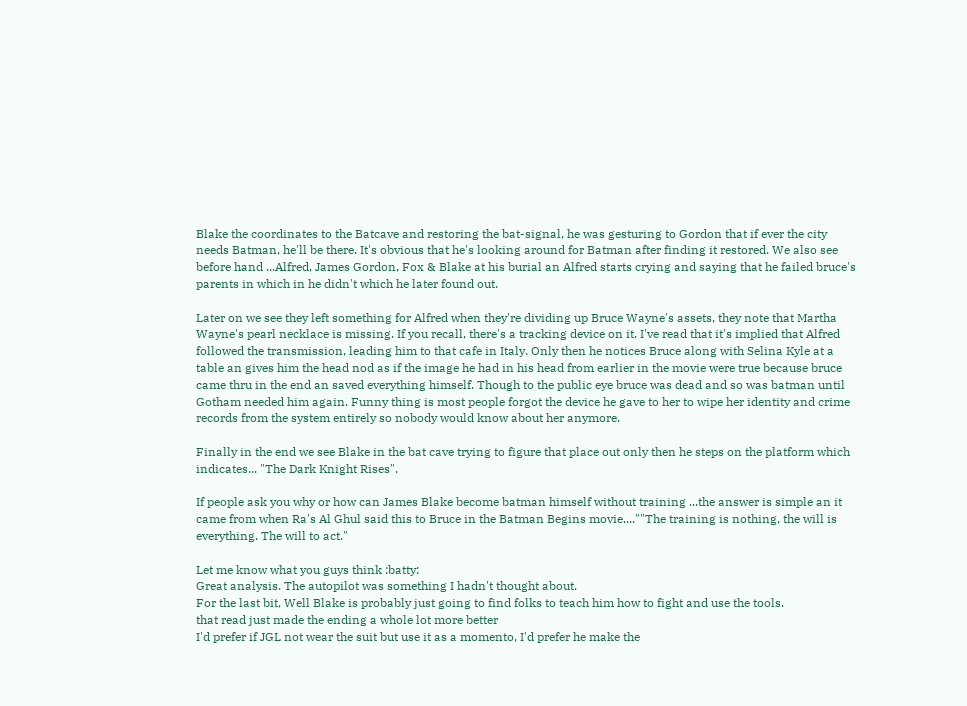Blake the coordinates to the Batcave and restoring the bat-signal, he was gesturing to Gordon that if ever the city needs Batman, he'll be there. It's obvious that he's looking around for Batman after finding it restored. We also see before hand ...Alfred, James Gordon, Fox & Blake at his burial an Alfred starts crying and saying that he failed bruce's parents in which in he didn't which he later found out.

Later on we see they left something for Alfred when they're dividing up Bruce Wayne's assets, they note that Martha Wayne's pearl necklace is missing. If you recall, there's a tracking device on it. I've read that it's implied that Alfred followed the transmission, leading him to that cafe in Italy. Only then he notices Bruce along with Selina Kyle at a table an gives him the head nod as if the image he had in his head from earlier in the movie were true because bruce came thru in the end an saved everything himself. Though to the public eye bruce was dead and so was batman until Gotham needed him again. Funny thing is most people forgot the device he gave to her to wipe her identity and crime records from the system entirely so nobody would know about her anymore.

Finally in the end we see Blake in the bat cave trying to figure that place out only then he steps on the platform which indicates... "The Dark Knight Rises".

If people ask you why or how can James Blake become batman himself without training ...the answer is simple an it came from when Ra's Al Ghul said this to Bruce in the Batman Begins movie....""The training is nothing, the will is everything. The will to act."

Let me know what you guys think :batty:
Great analysis. The autopilot was something I hadn't thought about.
For the last bit, Well Blake is probably just going to find folks to teach him how to fight and use the tools.
that read just made the ending a whole lot more better
I'd prefer if JGL not wear the suit but use it as a momento, I'd prefer he make the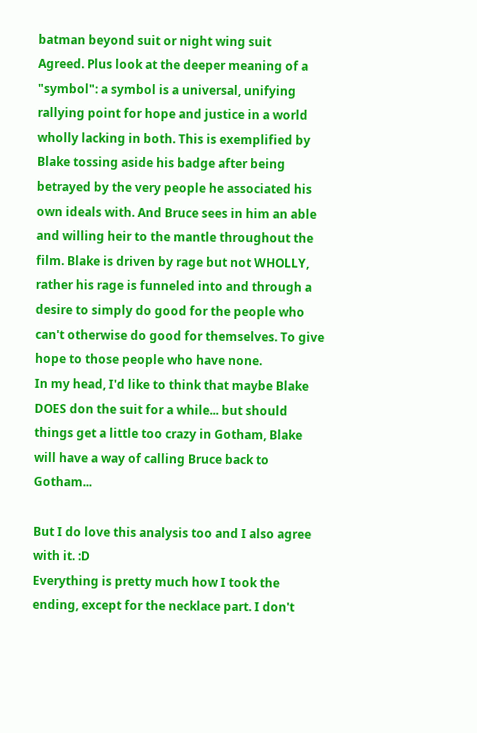batman beyond suit or night wing suit
Agreed. Plus look at the deeper meaning of a "symbol": a symbol is a universal, unifying rallying point for hope and justice in a world wholly lacking in both. This is exemplified by Blake tossing aside his badge after being betrayed by the very people he associated his own ideals with. And Bruce sees in him an able and willing heir to the mantle throughout the film. Blake is driven by rage but not WHOLLY, rather his rage is funneled into and through a desire to simply do good for the people who can't otherwise do good for themselves. To give hope to those people who have none.
In my head, I'd like to think that maybe Blake DOES don the suit for a while... but should things get a little too crazy in Gotham, Blake will have a way of calling Bruce back to Gotham...

But I do love this analysis too and I also agree with it. :D
Everything is pretty much how I took the ending, except for the necklace part. I don't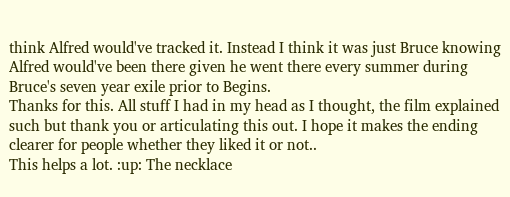think Alfred would've tracked it. Instead I think it was just Bruce knowing Alfred would've been there given he went there every summer during Bruce's seven year exile prior to Begins.
Thanks for this. All stuff I had in my head as I thought, the film explained such but thank you or articulating this out. I hope it makes the ending clearer for people whether they liked it or not..
This helps a lot. :up: The necklace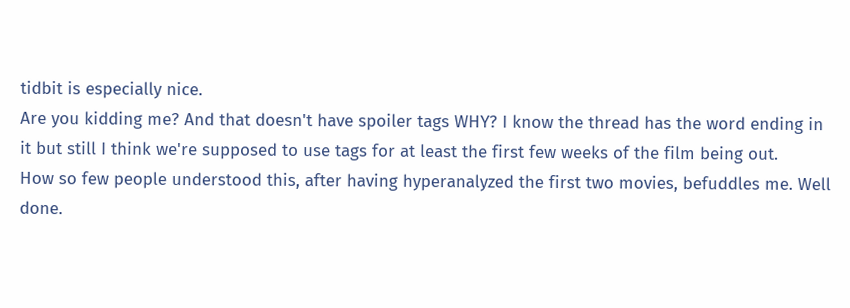tidbit is especially nice.
Are you kidding me? And that doesn't have spoiler tags WHY? I know the thread has the word ending in it but still I think we're supposed to use tags for at least the first few weeks of the film being out.
How so few people understood this, after having hyperanalyzed the first two movies, befuddles me. Well done.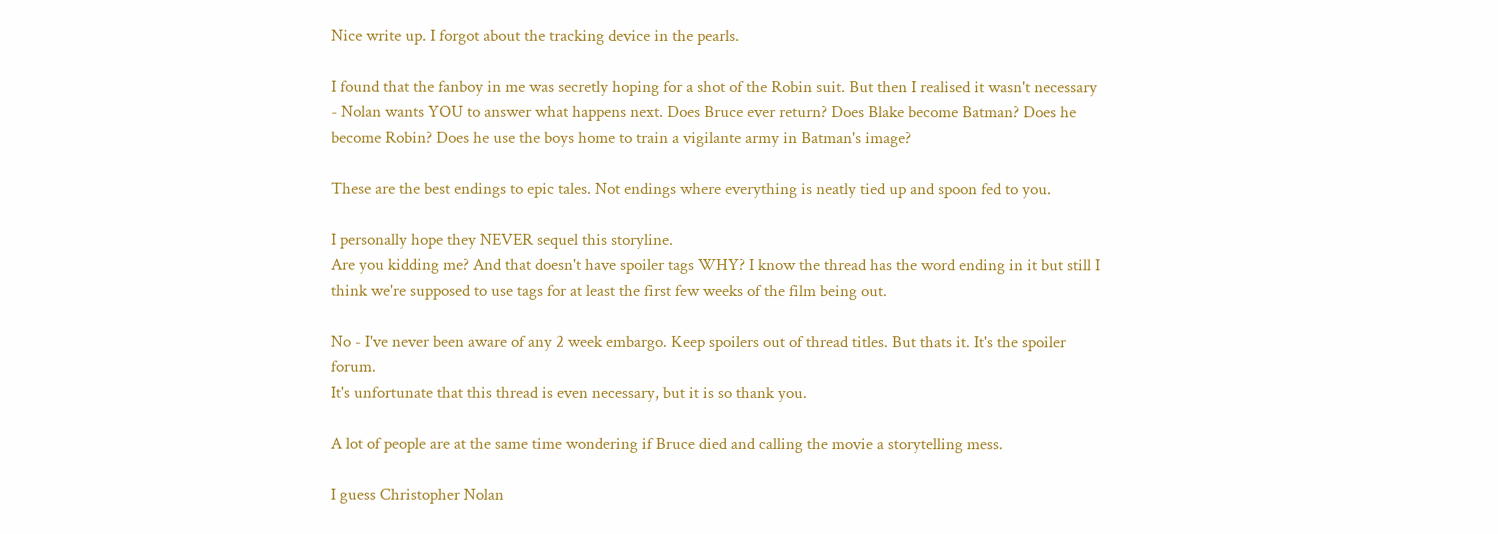Nice write up. I forgot about the tracking device in the pearls.

I found that the fanboy in me was secretly hoping for a shot of the Robin suit. But then I realised it wasn't necessary - Nolan wants YOU to answer what happens next. Does Bruce ever return? Does Blake become Batman? Does he become Robin? Does he use the boys home to train a vigilante army in Batman's image?

These are the best endings to epic tales. Not endings where everything is neatly tied up and spoon fed to you.

I personally hope they NEVER sequel this storyline.
Are you kidding me? And that doesn't have spoiler tags WHY? I know the thread has the word ending in it but still I think we're supposed to use tags for at least the first few weeks of the film being out.

No - I've never been aware of any 2 week embargo. Keep spoilers out of thread titles. But thats it. It's the spoiler forum.
It's unfortunate that this thread is even necessary, but it is so thank you.

A lot of people are at the same time wondering if Bruce died and calling the movie a storytelling mess.

I guess Christopher Nolan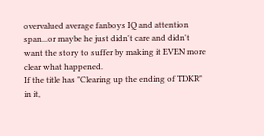overvalued average fanboys IQ and attention span...or maybe he just didn't care and didn't want the story to suffer by making it EVEN more clear what happened.
If the title has "Clearing up the ending of TDKR" in it,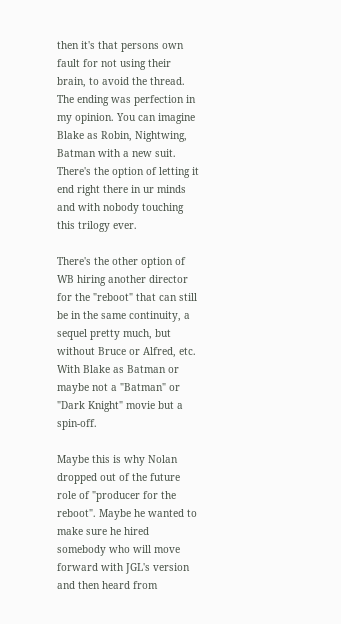then it's that persons own fault for not using their brain, to avoid the thread.
The ending was perfection in my opinion. You can imagine Blake as Robin, Nightwing, Batman with a new suit. There's the option of letting it end right there in ur minds and with nobody touching this trilogy ever.

There's the other option of WB hiring another director for the "reboot" that can still be in the same continuity, a sequel pretty much, but without Bruce or Alfred, etc. With Blake as Batman or maybe not a "Batman" or "Dark Knight" movie but a spin-off.

Maybe this is why Nolan dropped out of the future role of "producer for the reboot". Maybe he wanted to make sure he hired somebody who will move forward with JGL's version and then heard from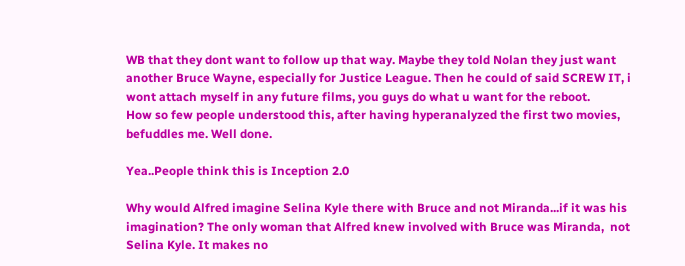WB that they dont want to follow up that way. Maybe they told Nolan they just want another Bruce Wayne, especially for Justice League. Then he could of said SCREW IT, i wont attach myself in any future films, you guys do what u want for the reboot.
How so few people understood this, after having hyperanalyzed the first two movies, befuddles me. Well done.

Yea..People think this is Inception 2.0

Why would Alfred imagine Selina Kyle there with Bruce and not Miranda...if it was his imagination? The only woman that Alfred knew involved with Bruce was Miranda,  not Selina Kyle. It makes no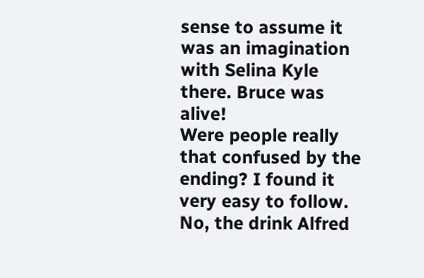sense to assume it was an imagination with Selina Kyle there. Bruce was alive!
Were people really that confused by the ending? I found it very easy to follow.
No, the drink Alfred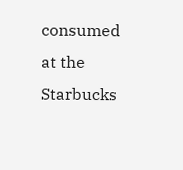consumed at the Starbucks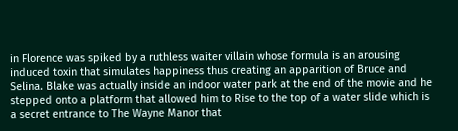in Florence was spiked by a ruthless waiter villain whose formula is an arousing induced toxin that simulates happiness thus creating an apparition of Bruce and Selina. Blake was actually inside an indoor water park at the end of the movie and he stepped onto a platform that allowed him to Rise to the top of a water slide which is a secret entrance to The Wayne Manor that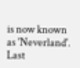is now known as 'Neverland'.
Last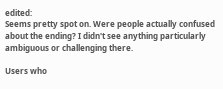edited:
Seems pretty spot on. Were people actually confused about the ending? I didn't see anything particularly ambiguous or challenging there.

Users who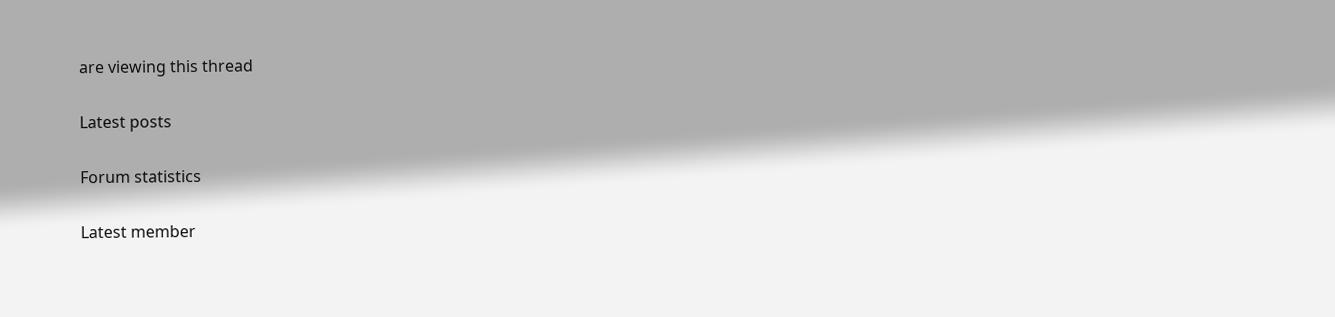are viewing this thread

Latest posts

Forum statistics

Latest member